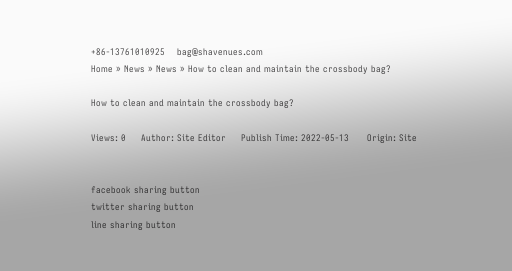+86-13761010925    bag@shavenues.com
Home » News » News » How to clean and maintain the crossbody bag?

How to clean and maintain the crossbody bag?

Views: 0     Author: Site Editor     Publish Time: 2022-05-13      Origin: Site


facebook sharing button
twitter sharing button
line sharing button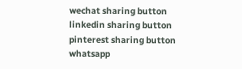wechat sharing button
linkedin sharing button
pinterest sharing button
whatsapp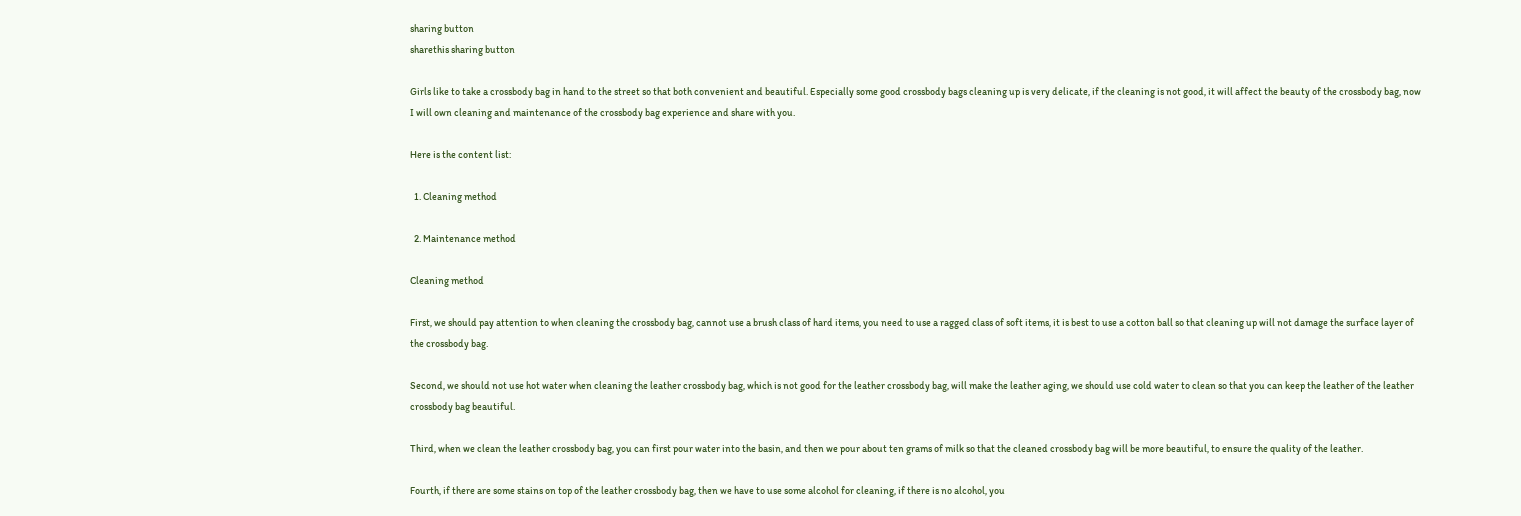sharing button
sharethis sharing button

Girls like to take a crossbody bag in hand to the street so that both convenient and beautiful. Especially some good crossbody bags cleaning up is very delicate, if the cleaning is not good, it will affect the beauty of the crossbody bag, now I will own cleaning and maintenance of the crossbody bag experience and share with you.

Here is the content list:

  1. Cleaning method

  2. Maintenance method

Cleaning method

First, we should pay attention to when cleaning the crossbody bag, cannot use a brush class of hard items, you need to use a ragged class of soft items, it is best to use a cotton ball so that cleaning up will not damage the surface layer of the crossbody bag.

Second, we should not use hot water when cleaning the leather crossbody bag, which is not good for the leather crossbody bag, will make the leather aging, we should use cold water to clean so that you can keep the leather of the leather crossbody bag beautiful.

Third, when we clean the leather crossbody bag, you can first pour water into the basin, and then we pour about ten grams of milk so that the cleaned crossbody bag will be more beautiful, to ensure the quality of the leather.

Fourth, if there are some stains on top of the leather crossbody bag, then we have to use some alcohol for cleaning, if there is no alcohol, you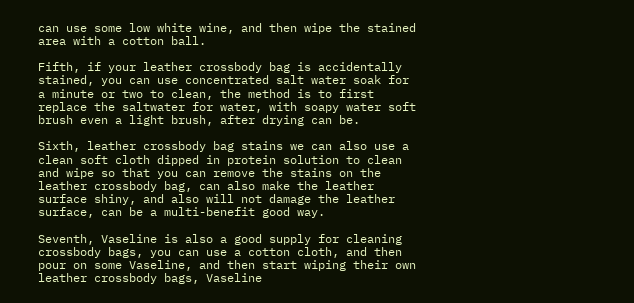can use some low white wine, and then wipe the stained area with a cotton ball.

Fifth, if your leather crossbody bag is accidentally stained, you can use concentrated salt water soak for a minute or two to clean, the method is to first replace the saltwater for water, with soapy water soft brush even a light brush, after drying can be.

Sixth, leather crossbody bag stains we can also use a clean soft cloth dipped in protein solution to clean and wipe so that you can remove the stains on the leather crossbody bag, can also make the leather surface shiny, and also will not damage the leather surface, can be a multi-benefit good way.

Seventh, Vaseline is also a good supply for cleaning crossbody bags, you can use a cotton cloth, and then pour on some Vaseline, and then start wiping their own leather crossbody bags, Vaseline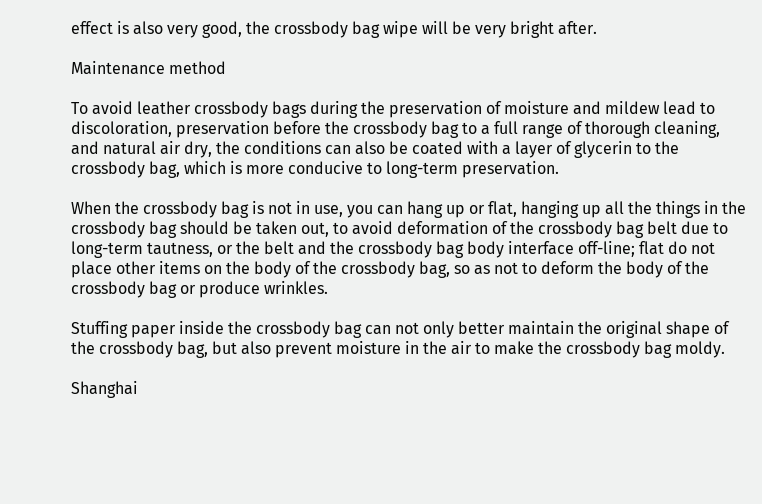effect is also very good, the crossbody bag wipe will be very bright after.

Maintenance method

To avoid leather crossbody bags during the preservation of moisture and mildew lead to discoloration, preservation before the crossbody bag to a full range of thorough cleaning, and natural air dry, the conditions can also be coated with a layer of glycerin to the crossbody bag, which is more conducive to long-term preservation.

When the crossbody bag is not in use, you can hang up or flat, hanging up all the things in the crossbody bag should be taken out, to avoid deformation of the crossbody bag belt due to long-term tautness, or the belt and the crossbody bag body interface off-line; flat do not place other items on the body of the crossbody bag, so as not to deform the body of the crossbody bag or produce wrinkles.

Stuffing paper inside the crossbody bag can not only better maintain the original shape of the crossbody bag, but also prevent moisture in the air to make the crossbody bag moldy.

Shanghai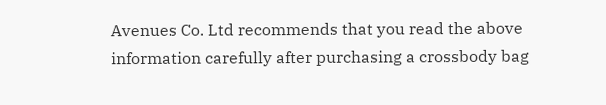Avenues Co. Ltd recommends that you read the above information carefully after purchasing a crossbody bag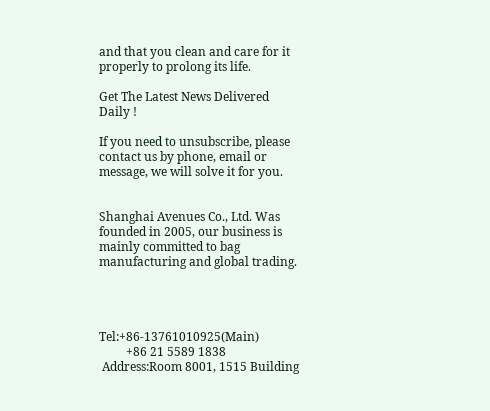and that you clean and care for it properly to prolong its life.

Get The Latest News Delivered Daily !

If you need to unsubscribe, please contact us by phone, email or message, we will solve it for you.


Shanghai Avenues Co., Ltd. Was founded in 2005, our business is mainly committed to bag manufacturing and global trading.




Tel:+86-13761010925(Main)
         +86 21 5589 1838
 Address:Room 8001, 1515 Building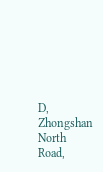D, Zhongshan North Road,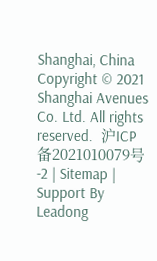Shanghai, China
Copyright © 2021 Shanghai Avenues Co. Ltd. All rights reserved.  沪ICP备2021010079号-2 | Sitemap | Support By Leadong